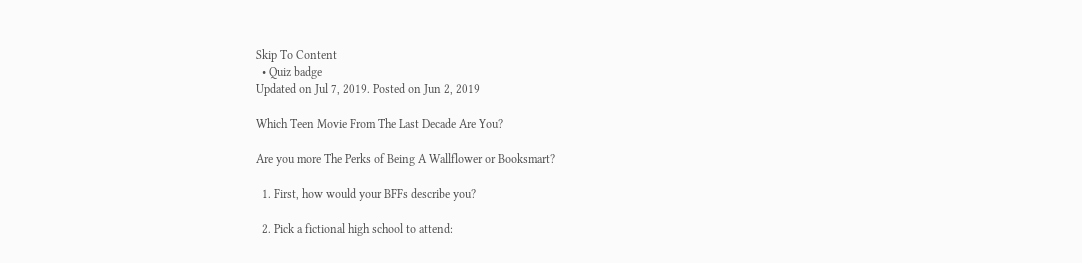Skip To Content
  • Quiz badge
Updated on Jul 7, 2019. Posted on Jun 2, 2019

Which Teen Movie From The Last Decade Are You?

Are you more The Perks of Being A Wallflower or Booksmart?

  1. First, how would your BFFs describe you?

  2. Pick a fictional high school to attend: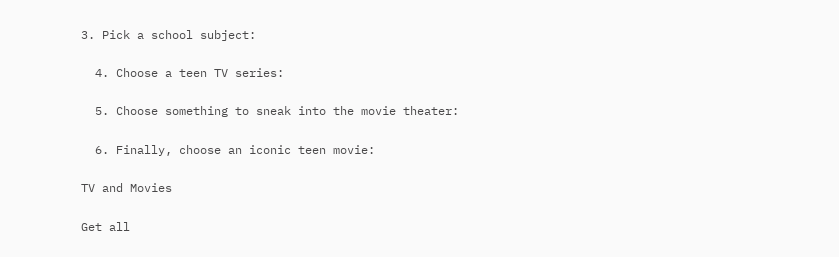3. Pick a school subject:

  4. Choose a teen TV series:

  5. Choose something to sneak into the movie theater:

  6. Finally, choose an iconic teen movie:

TV and Movies

Get all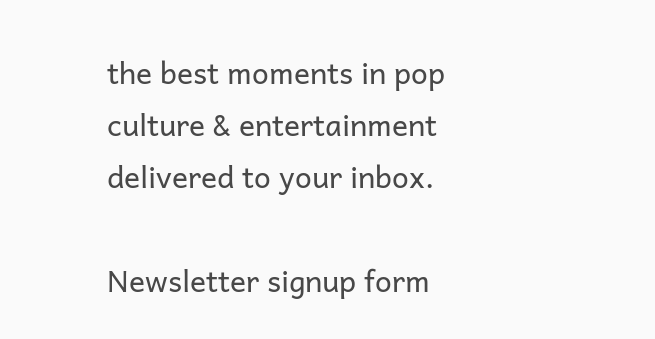the best moments in pop culture & entertainment delivered to your inbox.

Newsletter signup form